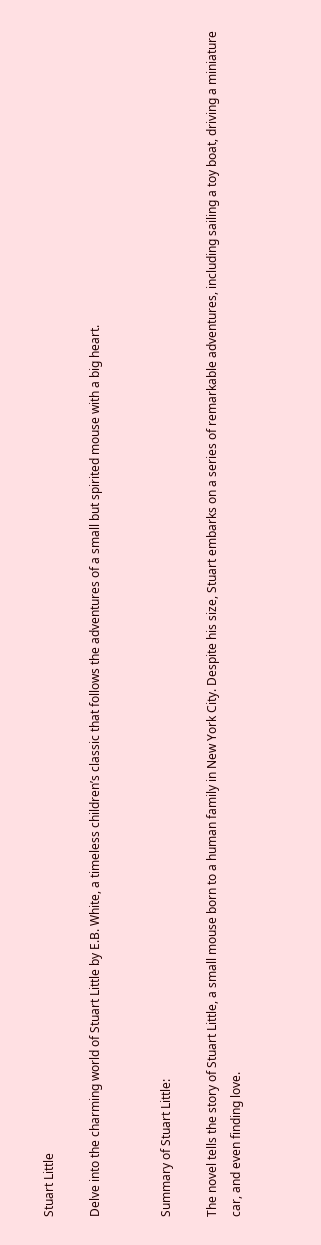Stuart Little

Delve into the charming world of Stuart Little by E.B. White, a timeless children’s classic that follows the adventures of a small but spirited mouse with a big heart.


Summary of Stuart Little:

The novel tells the story of Stuart Little, a small mouse born to a human family in New York City. Despite his size, Stuart embarks on a series of remarkable adventures, including sailing a toy boat, driving a miniature car, and even finding love.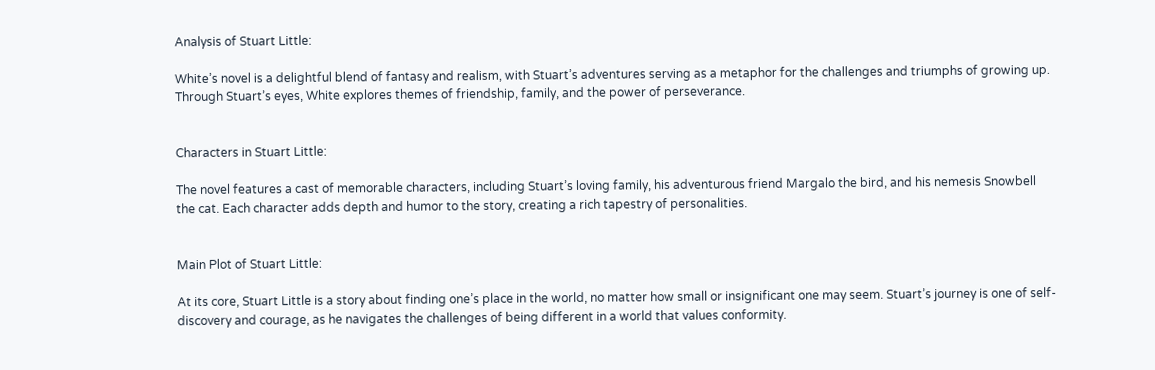Analysis of Stuart Little:

White’s novel is a delightful blend of fantasy and realism, with Stuart’s adventures serving as a metaphor for the challenges and triumphs of growing up. Through Stuart’s eyes, White explores themes of friendship, family, and the power of perseverance.


Characters in Stuart Little:

The novel features a cast of memorable characters, including Stuart’s loving family, his adventurous friend Margalo the bird, and his nemesis Snowbell the cat. Each character adds depth and humor to the story, creating a rich tapestry of personalities.


Main Plot of Stuart Little:

At its core, Stuart Little is a story about finding one’s place in the world, no matter how small or insignificant one may seem. Stuart’s journey is one of self-discovery and courage, as he navigates the challenges of being different in a world that values conformity.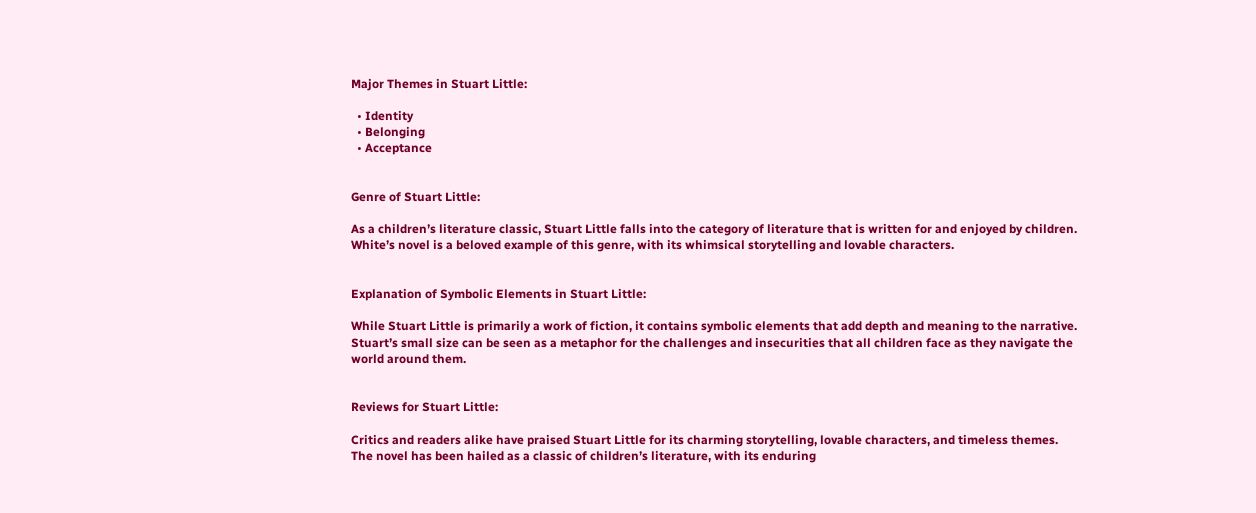Major Themes in Stuart Little:

  • Identity
  • Belonging
  • Acceptance


Genre of Stuart Little:

As a children’s literature classic, Stuart Little falls into the category of literature that is written for and enjoyed by children. White’s novel is a beloved example of this genre, with its whimsical storytelling and lovable characters.


Explanation of Symbolic Elements in Stuart Little:

While Stuart Little is primarily a work of fiction, it contains symbolic elements that add depth and meaning to the narrative. Stuart’s small size can be seen as a metaphor for the challenges and insecurities that all children face as they navigate the world around them.


Reviews for Stuart Little:

Critics and readers alike have praised Stuart Little for its charming storytelling, lovable characters, and timeless themes. The novel has been hailed as a classic of children’s literature, with its enduring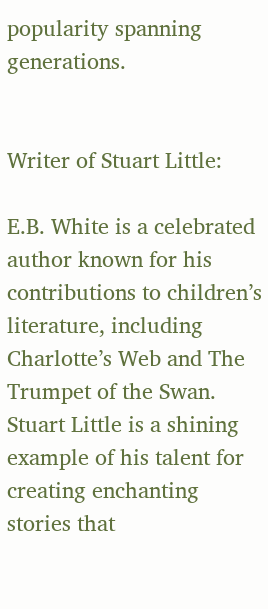popularity spanning generations.


Writer of Stuart Little:

E.B. White is a celebrated author known for his contributions to children’s literature, including Charlotte’s Web and The Trumpet of the Swan. Stuart Little is a shining example of his talent for creating enchanting stories that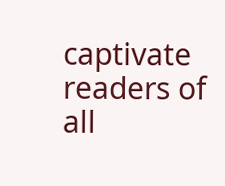captivate readers of all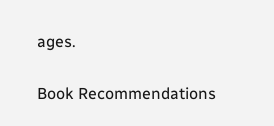ages.

Book Recommendations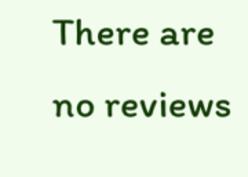There are no reviews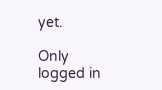yet.

Only logged in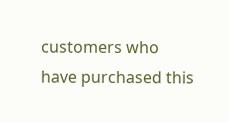customers who have purchased this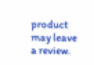product may leave a review.